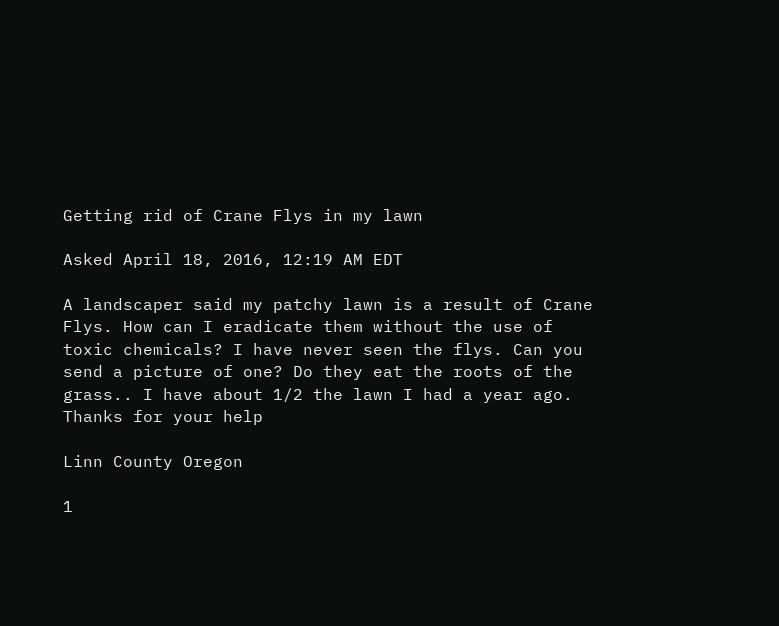Getting rid of Crane Flys in my lawn

Asked April 18, 2016, 12:19 AM EDT

A landscaper said my patchy lawn is a result of Crane Flys. How can I eradicate them without the use of toxic chemicals? I have never seen the flys. Can you send a picture of one? Do they eat the roots of the grass.. I have about 1/2 the lawn I had a year ago. Thanks for your help

Linn County Oregon

1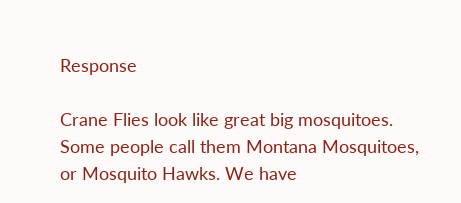Response

Crane Flies look like great big mosquitoes. Some people call them Montana Mosquitoes, or Mosquito Hawks. We have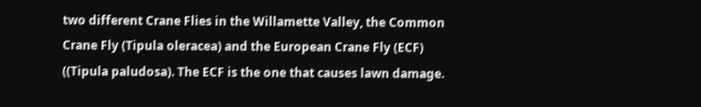two different Crane Flies in the Willamette Valley, the Common Crane Fly (Tipula oleracea) and the European Crane Fly (ECF) ((Tipula paludosa). The ECF is the one that causes lawn damage.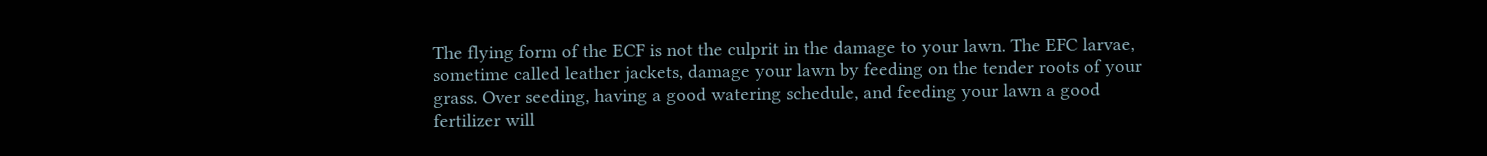The flying form of the ECF is not the culprit in the damage to your lawn. The EFC larvae, sometime called leather jackets, damage your lawn by feeding on the tender roots of your grass. Over seeding, having a good watering schedule, and feeding your lawn a good fertilizer will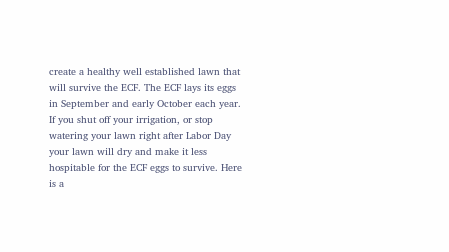create a healthy well established lawn that will survive the ECF. The ECF lays its eggs in September and early October each year. If you shut off your irrigation, or stop watering your lawn right after Labor Day your lawn will dry and make it less hospitable for the ECF eggs to survive. Here is a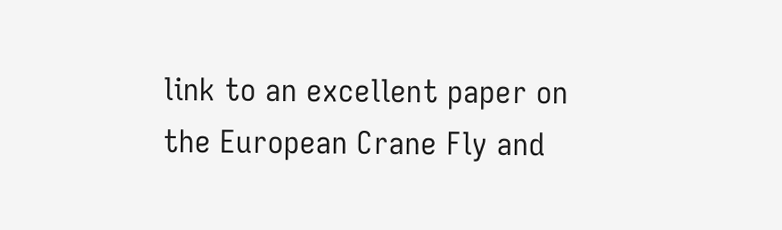link to an excellent paper on the European Crane Fly and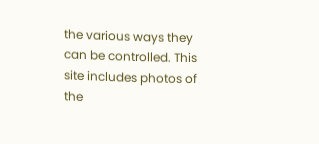the various ways they can be controlled. This site includes photos of the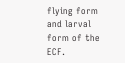flying form and larval form of the ECF.